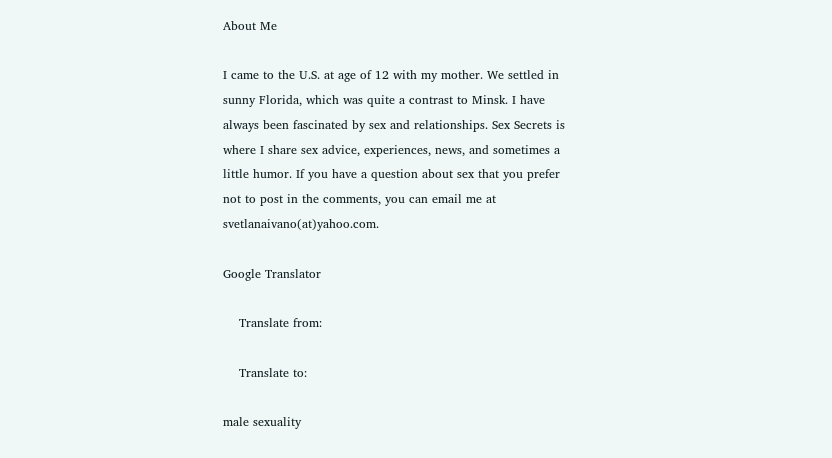About Me

I came to the U.S. at age of 12 with my mother. We settled in sunny Florida, which was quite a contrast to Minsk. I have always been fascinated by sex and relationships. Sex Secrets is where I share sex advice, experiences, news, and sometimes a little humor. If you have a question about sex that you prefer not to post in the comments, you can email me at svetlanaivano(at)yahoo.com.

Google Translator

    Translate from:

    Translate to:

male sexuality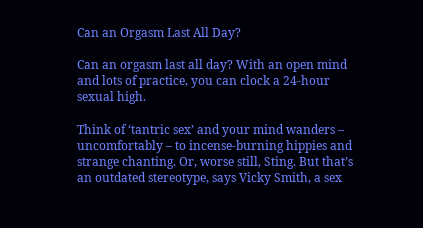Can an Orgasm Last All Day?

Can an orgasm last all day? With an open mind and lots of practice, you can clock a 24-hour sexual high.

Think of ‘tantric sex’ and your mind wanders – uncomfortably – to incense-burning hippies and strange chanting. Or, worse still, Sting. But that’s an outdated stereotype, says Vicky Smith, a sex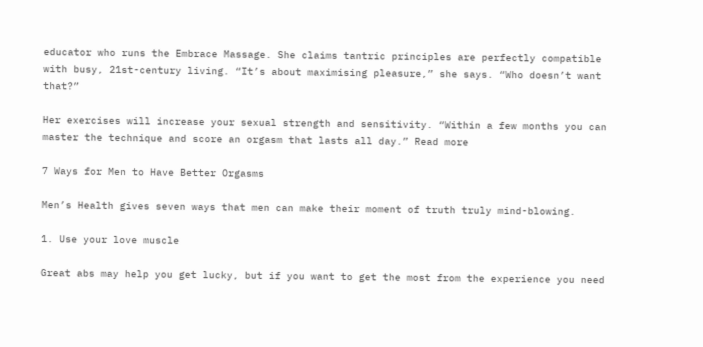educator who runs the Embrace Massage. She claims tantric principles are perfectly compatible with busy, 21st-century living. “It’s about maximising pleasure,” she says. “Who doesn’t want that?”

Her exercises will increase your sexual strength and sensitivity. “Within a few months you can master the technique and score an orgasm that lasts all day.” Read more

7 Ways for Men to Have Better Orgasms

Men’s Health gives seven ways that men can make their moment of truth truly mind-blowing.

1. Use your love muscle

Great abs may help you get lucky, but if you want to get the most from the experience you need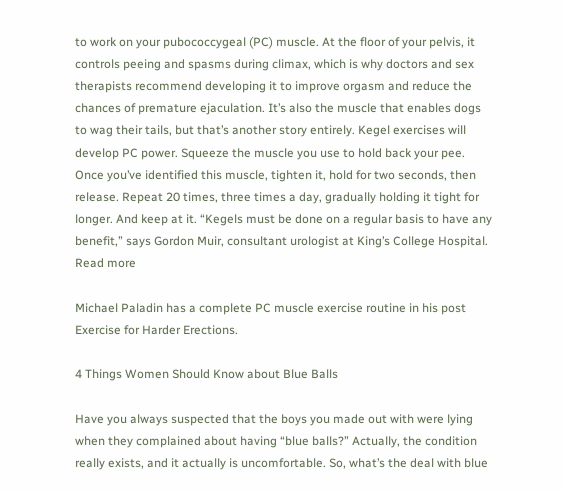to work on your pubococcygeal (PC) muscle. At the floor of your pelvis, it controls peeing and spasms during climax, which is why doctors and sex therapists recommend developing it to improve orgasm and reduce the chances of premature ejaculation. It’s also the muscle that enables dogs to wag their tails, but that’s another story entirely. Kegel exercises will develop PC power. Squeeze the muscle you use to hold back your pee. Once you’ve identified this muscle, tighten it, hold for two seconds, then release. Repeat 20 times, three times a day, gradually holding it tight for longer. And keep at it. “Kegels must be done on a regular basis to have any benefit,” says Gordon Muir, consultant urologist at King’s College Hospital. Read more

Michael Paladin has a complete PC muscle exercise routine in his post Exercise for Harder Erections.

4 Things Women Should Know about Blue Balls

Have you always suspected that the boys you made out with were lying when they complained about having “blue balls?” Actually, the condition really exists, and it actually is uncomfortable. So, what’s the deal with blue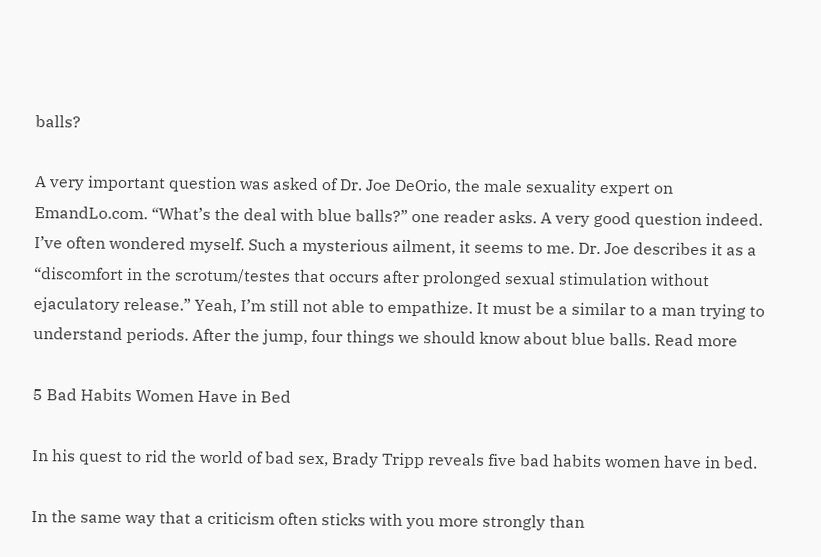balls?

A very important question was asked of Dr. Joe DeOrio, the male sexuality expert on EmandLo.com. “What’s the deal with blue balls?” one reader asks. A very good question indeed. I’ve often wondered myself. Such a mysterious ailment, it seems to me. Dr. Joe describes it as a “discomfort in the scrotum/testes that occurs after prolonged sexual stimulation without ejaculatory release.” Yeah, I’m still not able to empathize. It must be a similar to a man trying to understand periods. After the jump, four things we should know about blue balls. Read more

5 Bad Habits Women Have in Bed

In his quest to rid the world of bad sex, Brady Tripp reveals five bad habits women have in bed.

In the same way that a criticism often sticks with you more strongly than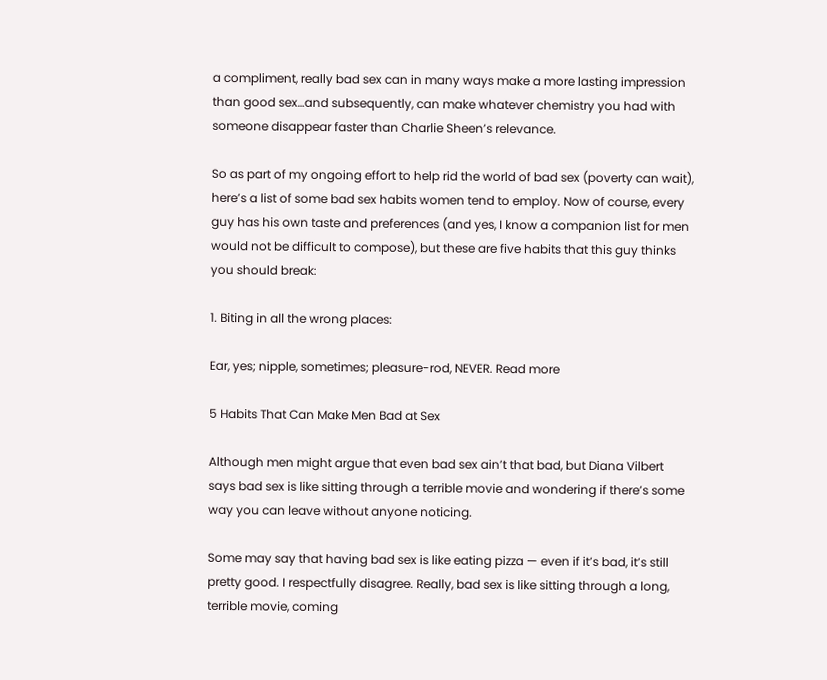a compliment, really bad sex can in many ways make a more lasting impression than good sex…and subsequently, can make whatever chemistry you had with someone disappear faster than Charlie Sheen’s relevance.

So as part of my ongoing effort to help rid the world of bad sex (poverty can wait), here’s a list of some bad sex habits women tend to employ. Now of course, every guy has his own taste and preferences (and yes, I know a companion list for men would not be difficult to compose), but these are five habits that this guy thinks you should break:

1. Biting in all the wrong places:

Ear, yes; nipple, sometimes; pleasure-rod, NEVER. Read more

5 Habits That Can Make Men Bad at Sex

Although men might argue that even bad sex ain’t that bad, but Diana Vilbert says bad sex is like sitting through a terrible movie and wondering if there’s some way you can leave without anyone noticing.

Some may say that having bad sex is like eating pizza — even if it’s bad, it’s still pretty good. I respectfully disagree. Really, bad sex is like sitting through a long, terrible movie, coming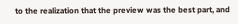to the realization that the preview was the best part, and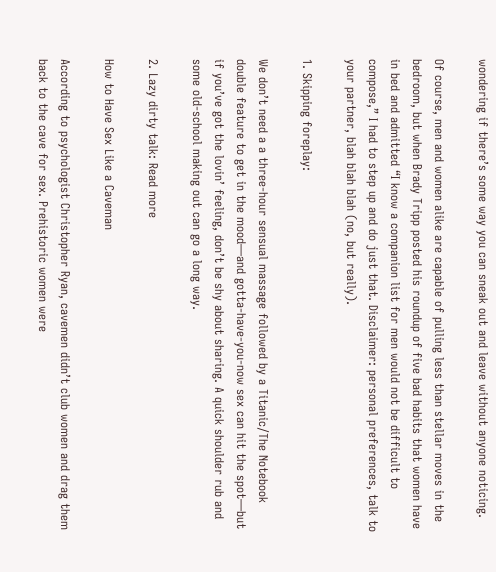wondering if there’s some way you can sneak out and leave without anyone noticing.

Of course, men and women alike are capable of pulling less than stellar moves in the bedroom, but when Brady Tripp posted his roundup of five bad habits that women have in bed and admitted “I know a companion list for men would not be difficult to compose,” I had to step up and do just that. Disclaimer: personal preferences, talk to your partner, blah blah blah (no, but really).

1. Skipping foreplay:

We don’t need a a three-hour sensual massage followed by a Titanic/The Notebook double feature to get in the mood—and gotta-have-you-now sex can hit the spot—but if you’ve got the lovin’ feeling, don’t be shy about sharing. A quick shoulder rub and some old-school making out can go a long way.

2. Lazy dirty talk: Read more

How to Have Sex Like a Caveman

According to psychologist Christopher Ryan, cavemen didn’t club women and drag them back to the cave for sex. Prehistoric women were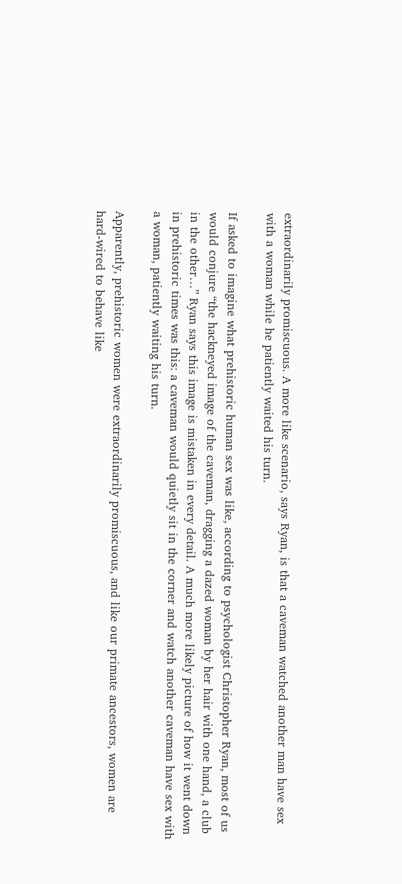extraordinarily promiscuous. A more like scenario, says Ryan, is that a caveman watched another man have sex with a woman while he patiently waited his turn.

If asked to imagine what prehistoric human sex was like, according to psychologist Christopher Ryan, most of us would conjure “the hackneyed image of the caveman, dragging a dazed woman by her hair with one hand, a club in the other…” Ryan says this image is mistaken in every detail. A much more likely picture of how it went down in prehistoric times was this: a caveman would quietly sit in the corner and watch another caveman have sex with a woman, patiently waiting his turn.

Apparently, prehistoric women were extraordinarily promiscuous, and like our primate ancestors, women are hard-wired to behave like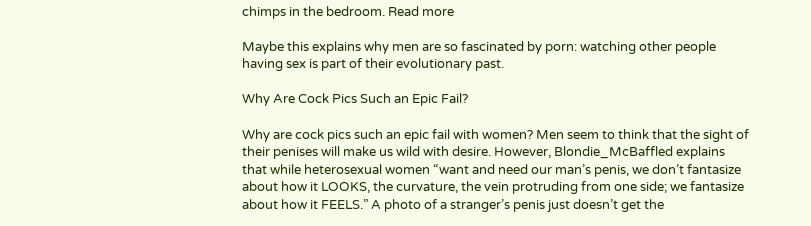chimps in the bedroom. Read more

Maybe this explains why men are so fascinated by porn: watching other people having sex is part of their evolutionary past.

Why Are Cock Pics Such an Epic Fail?

Why are cock pics such an epic fail with women? Men seem to think that the sight of their penises will make us wild with desire. However, Blondie_McBaffled explains that while heterosexual women “want and need our man’s penis, we don’t fantasize about how it LOOKS, the curvature, the vein protruding from one side; we fantasize about how it FEELS.” A photo of a stranger’s penis just doesn’t get the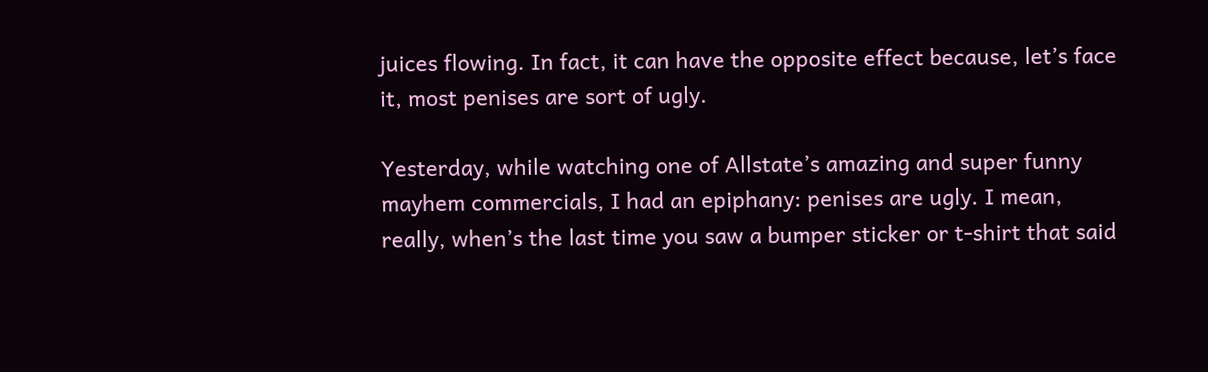juices flowing. In fact, it can have the opposite effect because, let’s face it, most penises are sort of ugly.

Yesterday, while watching one of Allstate’s amazing and super funny mayhem commercials, I had an epiphany: penises are ugly. I mean, really, when’s the last time you saw a bumper sticker or t-shirt that said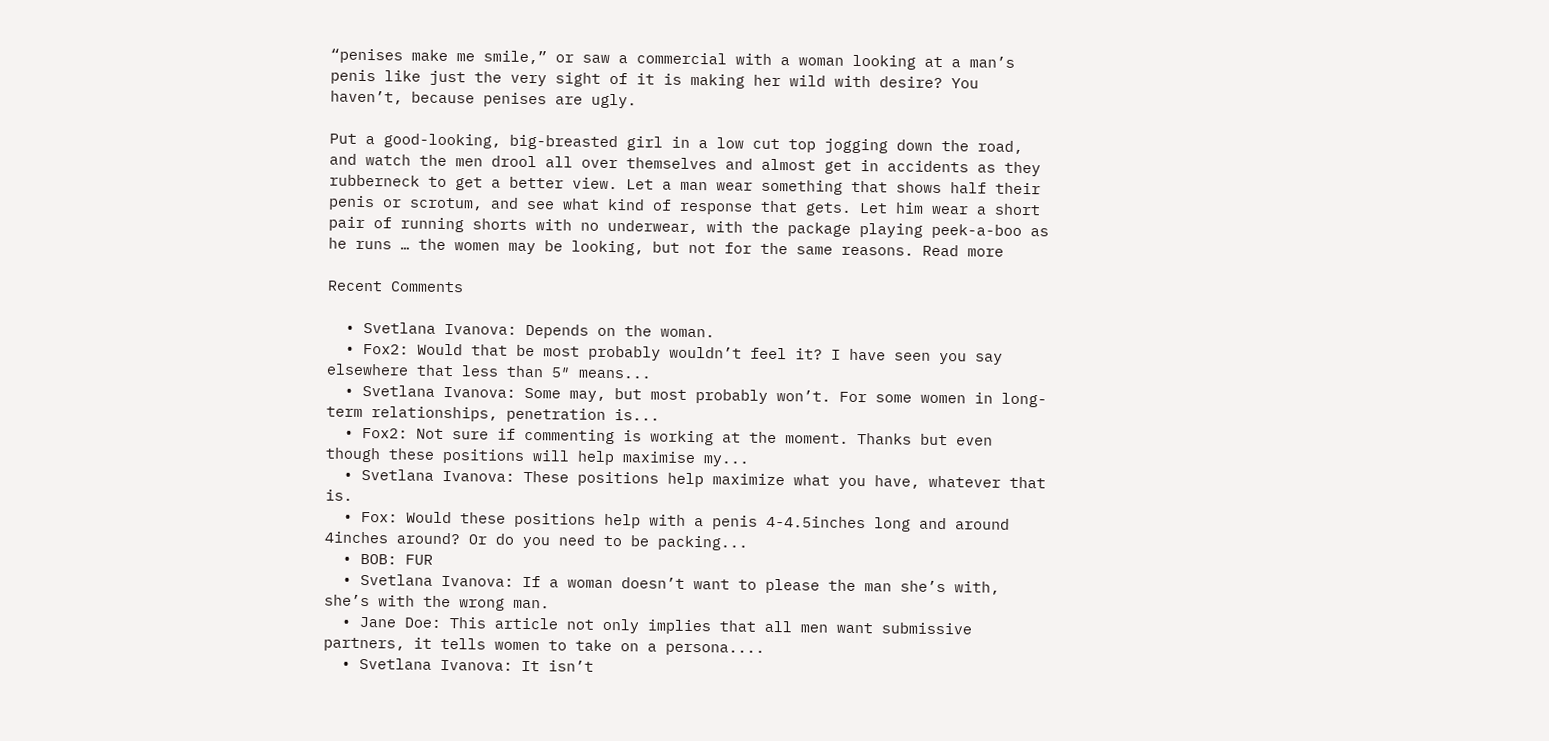“penises make me smile,” or saw a commercial with a woman looking at a man’s penis like just the very sight of it is making her wild with desire? You haven’t, because penises are ugly.

Put a good-looking, big-breasted girl in a low cut top jogging down the road, and watch the men drool all over themselves and almost get in accidents as they rubberneck to get a better view. Let a man wear something that shows half their penis or scrotum, and see what kind of response that gets. Let him wear a short pair of running shorts with no underwear, with the package playing peek-a-boo as he runs … the women may be looking, but not for the same reasons. Read more

Recent Comments

  • Svetlana Ivanova: Depends on the woman.
  • Fox2: Would that be most probably wouldn’t feel it? I have seen you say elsewhere that less than 5″ means...
  • Svetlana Ivanova: Some may, but most probably won’t. For some women in long-term relationships, penetration is...
  • Fox2: Not sure if commenting is working at the moment. Thanks but even though these positions will help maximise my...
  • Svetlana Ivanova: These positions help maximize what you have, whatever that is.
  • Fox: Would these positions help with a penis 4-4.5inches long and around 4inches around? Or do you need to be packing...
  • BOB: FUR
  • Svetlana Ivanova: If a woman doesn’t want to please the man she’s with, she’s with the wrong man.
  • Jane Doe: This article not only implies that all men want submissive partners, it tells women to take on a persona....
  • Svetlana Ivanova: It isn’t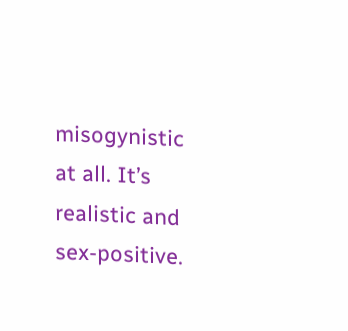misogynistic at all. It’s realistic and sex-positive.